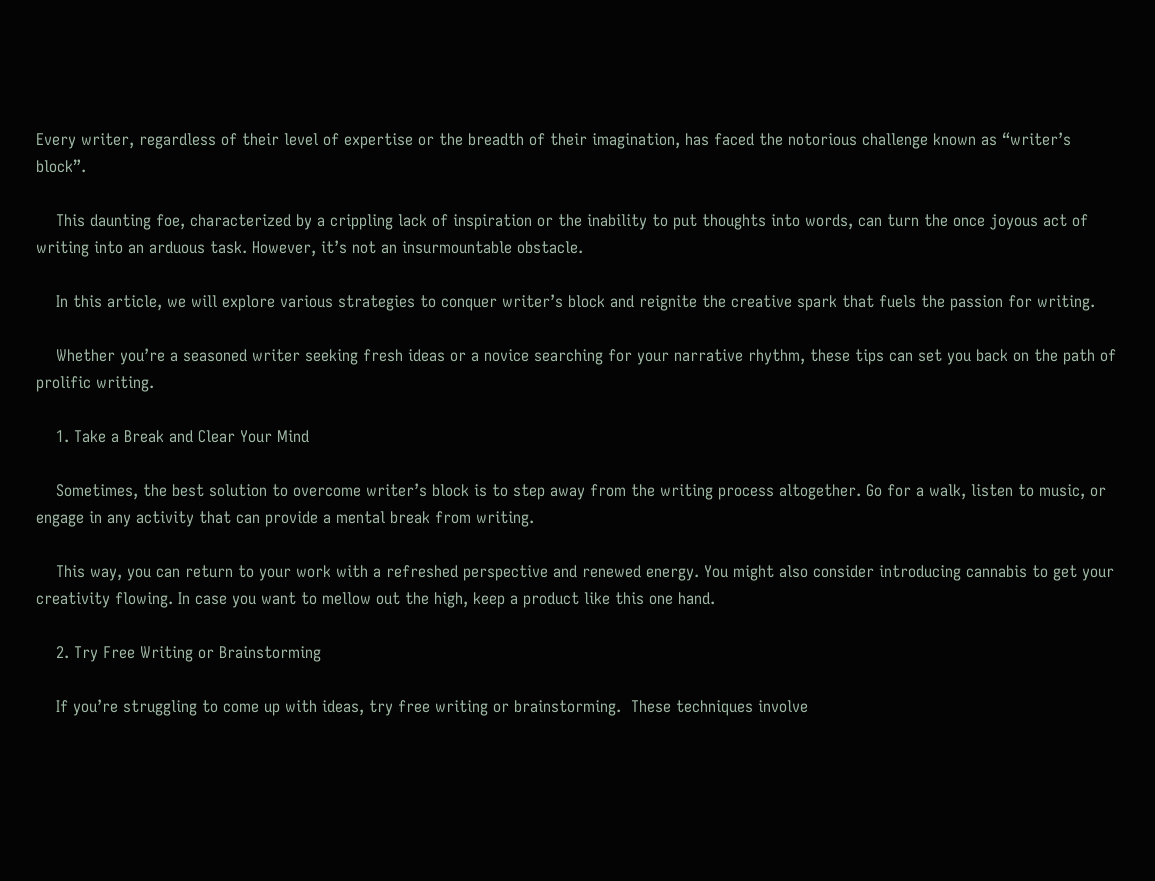Every writer, regardless of their level of expertise or the breadth of their imagination, has faced the notorious challenge known as “writer’s block”.

    This daunting foe, characterized by a crippling lack of inspiration or the inability to put thoughts into words, can turn the once joyous act of writing into an arduous task. However, it’s not an insurmountable obstacle.

    In this article, we will explore various strategies to conquer writer’s block and reignite the creative spark that fuels the passion for writing.

    Whether you’re a seasoned writer seeking fresh ideas or a novice searching for your narrative rhythm, these tips can set you back on the path of prolific writing.

    1. Take a Break and Clear Your Mind

    Sometimes, the best solution to overcome writer’s block is to step away from the writing process altogether. Go for a walk, listen to music, or engage in any activity that can provide a mental break from writing.

    This way, you can return to your work with a refreshed perspective and renewed energy. You might also consider introducing cannabis to get your creativity flowing. In case you want to mellow out the high, keep a product like this one hand.

    2. Try Free Writing or Brainstorming

    If you’re struggling to come up with ideas, try free writing or brainstorming.  These techniques involve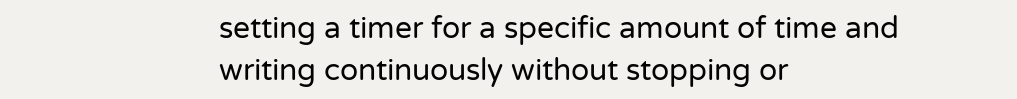setting a timer for a specific amount of time and writing continuously without stopping or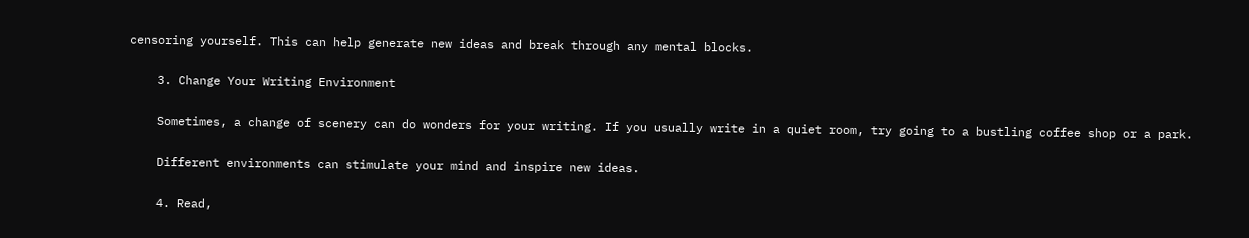censoring yourself. This can help generate new ideas and break through any mental blocks.

    3. Change Your Writing Environment

    Sometimes, a change of scenery can do wonders for your writing. If you usually write in a quiet room, try going to a bustling coffee shop or a park.

    Different environments can stimulate your mind and inspire new ideas.

    4. Read,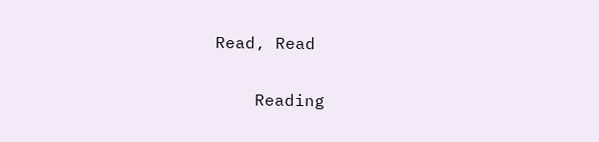Read, Read

    Reading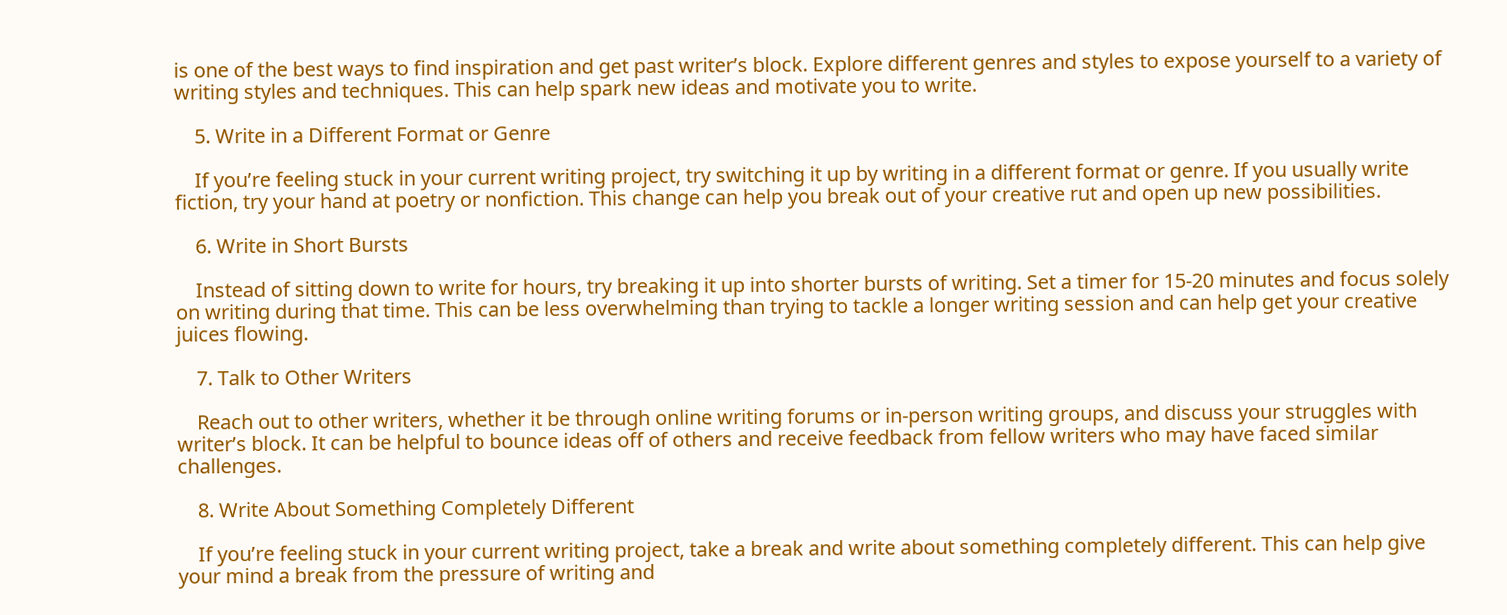is one of the best ways to find inspiration and get past writer’s block. Explore different genres and styles to expose yourself to a variety of writing styles and techniques. This can help spark new ideas and motivate you to write.

    5. Write in a Different Format or Genre

    If you’re feeling stuck in your current writing project, try switching it up by writing in a different format or genre. If you usually write fiction, try your hand at poetry or nonfiction. This change can help you break out of your creative rut and open up new possibilities.

    6. Write in Short Bursts

    Instead of sitting down to write for hours, try breaking it up into shorter bursts of writing. Set a timer for 15-20 minutes and focus solely on writing during that time. This can be less overwhelming than trying to tackle a longer writing session and can help get your creative juices flowing.

    7. Talk to Other Writers

    Reach out to other writers, whether it be through online writing forums or in-person writing groups, and discuss your struggles with writer’s block. It can be helpful to bounce ideas off of others and receive feedback from fellow writers who may have faced similar challenges.

    8. Write About Something Completely Different

    If you’re feeling stuck in your current writing project, take a break and write about something completely different. This can help give your mind a break from the pressure of writing and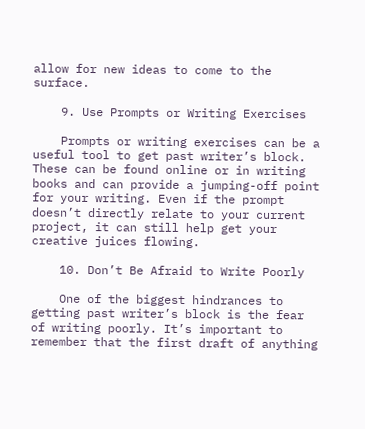allow for new ideas to come to the surface.

    9. Use Prompts or Writing Exercises

    Prompts or writing exercises can be a useful tool to get past writer’s block. These can be found online or in writing books and can provide a jumping-off point for your writing. Even if the prompt doesn’t directly relate to your current project, it can still help get your creative juices flowing.

    10. Don’t Be Afraid to Write Poorly

    One of the biggest hindrances to getting past writer’s block is the fear of writing poorly. It’s important to remember that the first draft of anything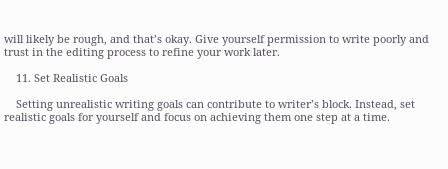will likely be rough, and that’s okay. Give yourself permission to write poorly and trust in the editing process to refine your work later.

    11. Set Realistic Goals

    Setting unrealistic writing goals can contribute to writer’s block. Instead, set realistic goals for yourself and focus on achieving them one step at a time.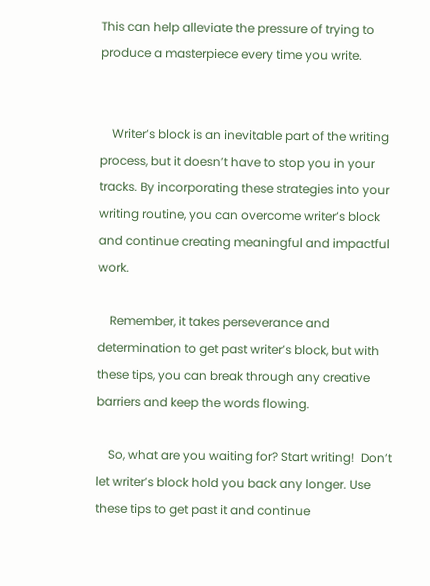This can help alleviate the pressure of trying to produce a masterpiece every time you write.


    Writer’s block is an inevitable part of the writing process, but it doesn’t have to stop you in your tracks. By incorporating these strategies into your writing routine, you can overcome writer’s block and continue creating meaningful and impactful work.

    Remember, it takes perseverance and determination to get past writer’s block, but with these tips, you can break through any creative barriers and keep the words flowing.

    So, what are you waiting for? Start writing!  Don’t let writer’s block hold you back any longer. Use these tips to get past it and continue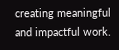creating meaningful and impactful work.